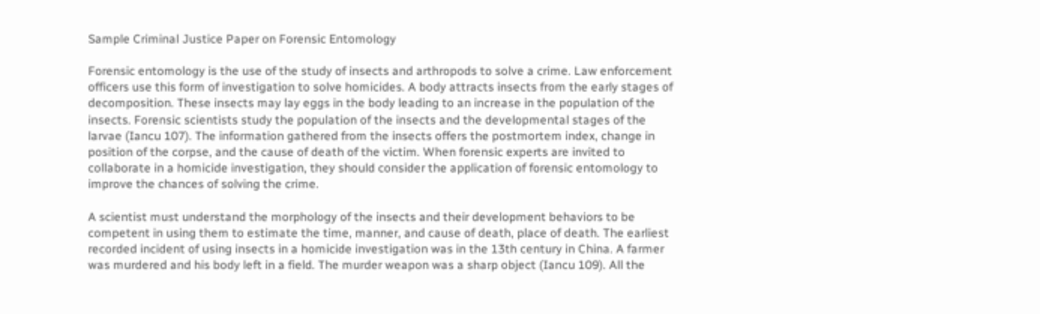Sample Criminal Justice Paper on Forensic Entomology

Forensic entomology is the use of the study of insects and arthropods to solve a crime. Law enforcement officers use this form of investigation to solve homicides. A body attracts insects from the early stages of decomposition. These insects may lay eggs in the body leading to an increase in the population of the insects. Forensic scientists study the population of the insects and the developmental stages of the larvae (Iancu 107). The information gathered from the insects offers the postmortem index, change in position of the corpse, and the cause of death of the victim. When forensic experts are invited to collaborate in a homicide investigation, they should consider the application of forensic entomology to improve the chances of solving the crime.

A scientist must understand the morphology of the insects and their development behaviors to be competent in using them to estimate the time, manner, and cause of death, place of death. The earliest recorded incident of using insects in a homicide investigation was in the 13th century in China. A farmer was murdered and his body left in a field. The murder weapon was a sharp object (Iancu 109). All the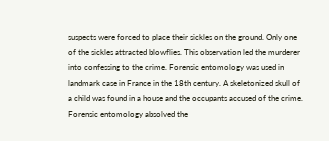suspects were forced to place their sickles on the ground. Only one of the sickles attracted blowflies. This observation led the murderer into confessing to the crime. Forensic entomology was used in landmark case in France in the 18th century. A skeletonized skull of a child was found in a house and the occupants accused of the crime. Forensic entomology absolved the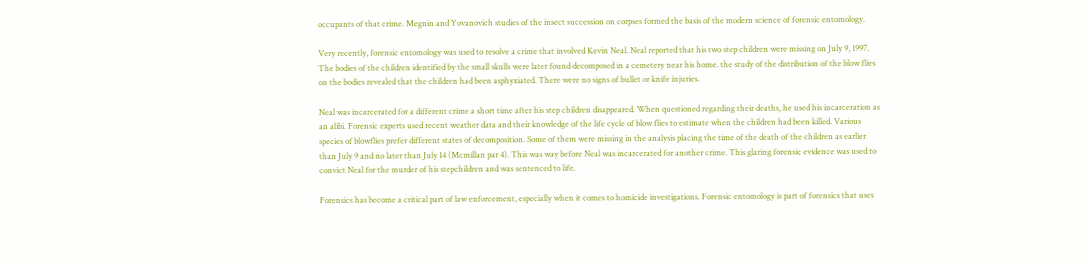occupants of that crime. Megnin and Yovanovich studies of the insect succession on corpses formed the basis of the modern science of forensic entomology.

Very recently, forensic entomology was used to resolve a crime that involved Kevin Neal. Neal reported that his two step children were missing on July 9, 1997. The bodies of the children identified by the small skulls were later found decomposed in a cemetery near his home. the study of the distribution of the blow flies on the bodies revealed that the children had been asphyxiated. There were no signs of bullet or knife injuries.

Neal was incarcerated for a different crime a short time after his step children disappeared. When questioned regarding their deaths, he used his incarceration as an alibi. Forensic experts used recent weather data and their knowledge of the life cycle of blow flies to estimate when the children had been killed. Various species of blowflies prefer different states of decomposition. Some of them were missing in the analysis placing the time of the death of the children as earlier than July 9 and no later than July 14 (Mcmillan par 4). This was way before Neal was incarcerated for another crime. This glaring forensic evidence was used to convict Neal for the murder of his stepchildren and was sentenced to life.

Forensics has become a critical part of law enforcement, especially when it comes to homicide investigations. Forensic entomology is part of forensics that uses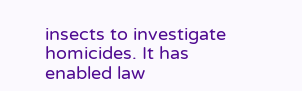insects to investigate homicides. It has enabled law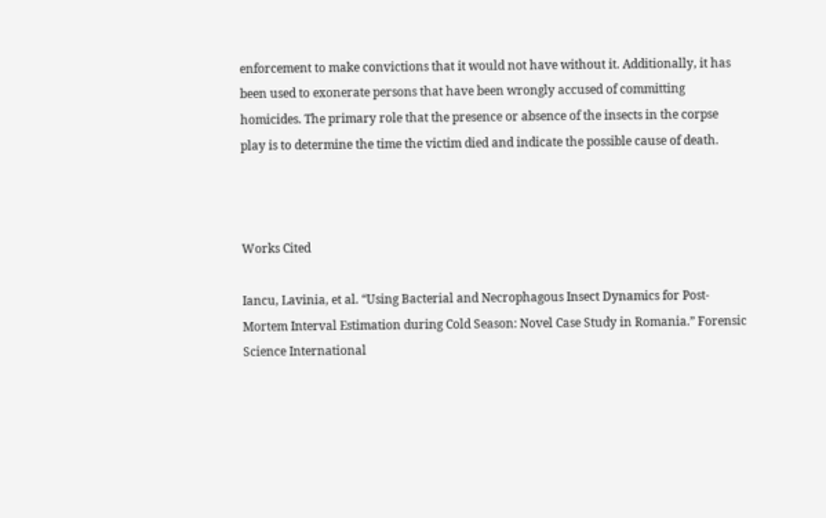enforcement to make convictions that it would not have without it. Additionally, it has been used to exonerate persons that have been wrongly accused of committing homicides. The primary role that the presence or absence of the insects in the corpse play is to determine the time the victim died and indicate the possible cause of death.



Works Cited

Iancu, Lavinia, et al. “Using Bacterial and Necrophagous Insect Dynamics for Post-Mortem Interval Estimation during Cold Season: Novel Case Study in Romania.” Forensic Science International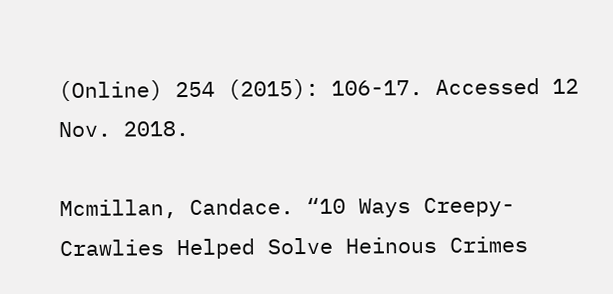(Online) 254 (2015): 106-17. Accessed 12 Nov. 2018.

Mcmillan, Candace. “10 Ways Creepy-Crawlies Helped Solve Heinous Crimes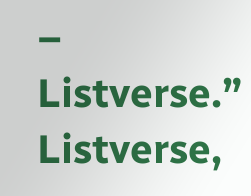– Listverse.” Listverse,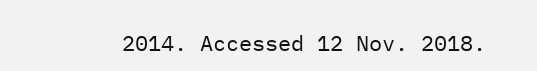2014. Accessed 12 Nov. 2018.